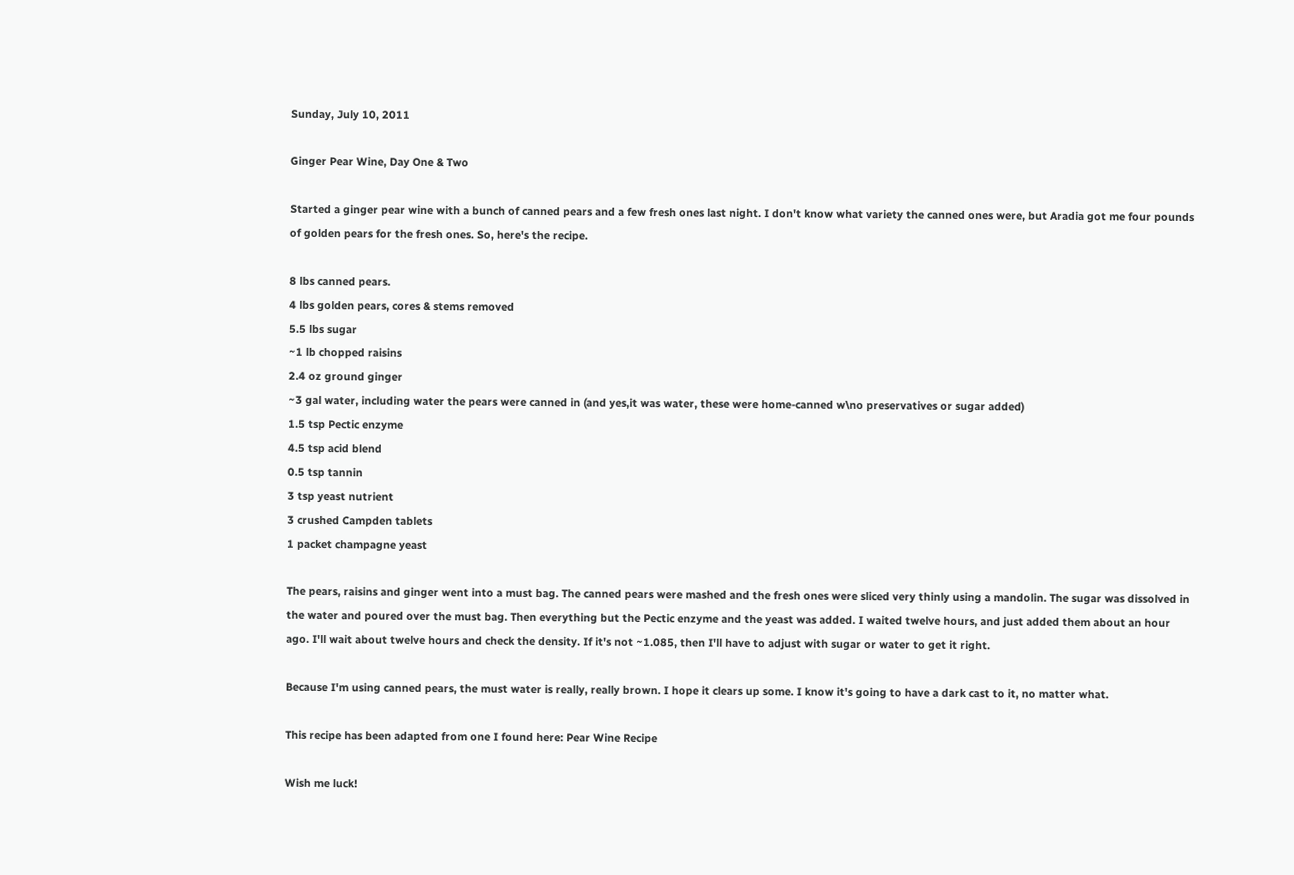Sunday, July 10, 2011

Ginger Pear Wine, Day One & Two

Started a ginger pear wine with a bunch of canned pears and a few fresh ones last night. I don't know what variety the canned ones were, but Aradia got me four pounds of golden pears for the fresh ones. So, here's the recipe.

8 lbs canned pears.
4 lbs golden pears, cores & stems removed
5.5 lbs sugar
~1 lb chopped raisins
2.4 oz ground ginger
~3 gal water, including water the pears were canned in (and yes,it was water, these were home-canned w\no preservatives or sugar added)
1.5 tsp Pectic enzyme
4.5 tsp acid blend
0.5 tsp tannin
3 tsp yeast nutrient
3 crushed Campden tablets
1 packet champagne yeast

The pears, raisins and ginger went into a must bag. The canned pears were mashed and the fresh ones were sliced very thinly using a mandolin. The sugar was dissolved in the water and poured over the must bag. Then everything but the Pectic enzyme and the yeast was added. I waited twelve hours, and just added them about an hour ago. I'll wait about twelve hours and check the density. If it's not ~1.085, then I'll have to adjust with sugar or water to get it right.

Because I'm using canned pears, the must water is really, really brown. I hope it clears up some. I know it's going to have a dark cast to it, no matter what.

This recipe has been adapted from one I found here: Pear Wine Recipe

Wish me luck!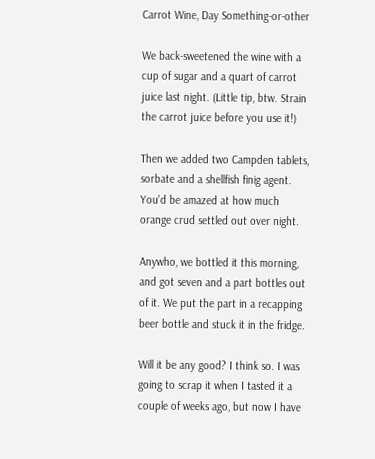Carrot Wine, Day Something-or-other

We back-sweetened the wine with a cup of sugar and a quart of carrot juice last night. (Little tip, btw. Strain the carrot juice before you use it!)

Then we added two Campden tablets, sorbate and a shellfish finig agent. You'd be amazed at how much orange crud settled out over night.

Anywho, we bottled it this morning, and got seven and a part bottles out of it. We put the part in a recapping beer bottle and stuck it in the fridge.

Will it be any good? I think so. I was going to scrap it when I tasted it a couple of weeks ago, but now I have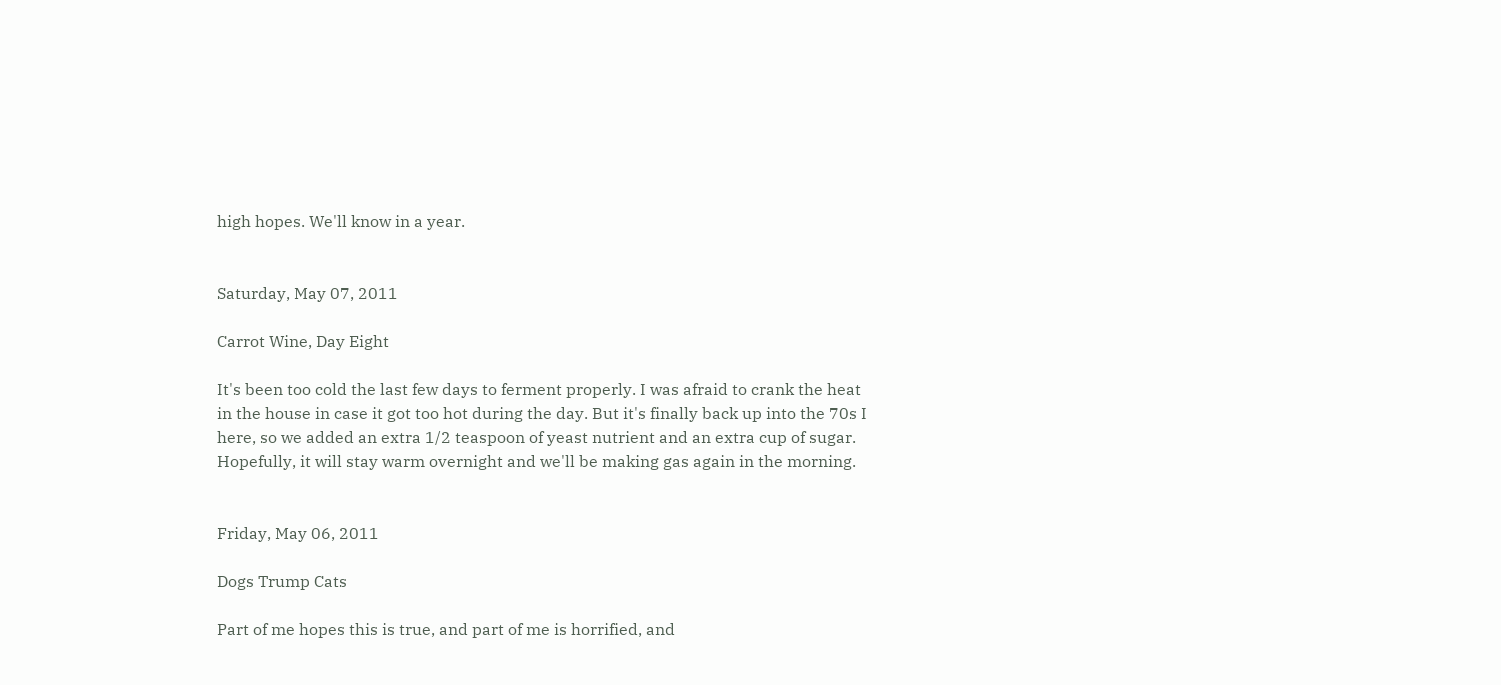high hopes. We'll know in a year.


Saturday, May 07, 2011

Carrot Wine, Day Eight

It's been too cold the last few days to ferment properly. I was afraid to crank the heat in the house in case it got too hot during the day. But it's finally back up into the 70s I here, so we added an extra 1/2 teaspoon of yeast nutrient and an extra cup of sugar. Hopefully, it will stay warm overnight and we'll be making gas again in the morning.


Friday, May 06, 2011

Dogs Trump Cats

Part of me hopes this is true, and part of me is horrified, and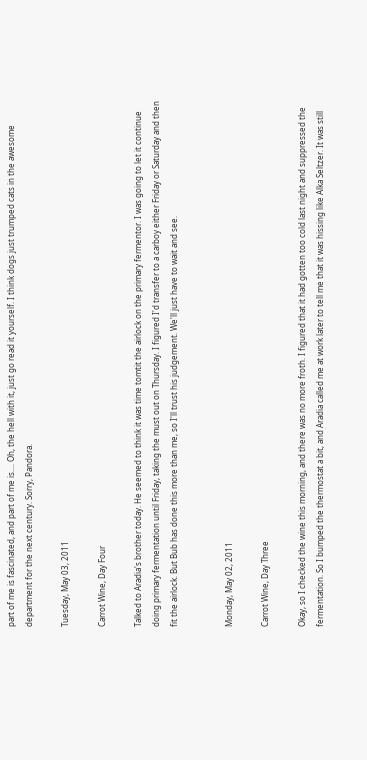part of me is fascinated, and part of me is.... Oh, the hell with it, just go read it yourself. I think dogs just trumped cats in the awesome department for the next century. Sorry, Pandora.

Tuesday, May 03, 2011

Carrot Wine, Day Four

Talked to Aradia's brother today. He seemed to think it was time tomtit the airlock on the primary fermentor. I was going to let it continue doing primary fermentation until Friday, taking the must out on Thursday. I figured I'd transfer to a carboy either Friday or Saturday and then fit the airlock. But Bub has done this more than me, so I'll trust his judgement. We'll just have to wait and see.


Monday, May 02, 2011

Carrot Wine, Day Three

Okay, so I checked the wine this morning, and there was no more froth. I figured that it had gotten too cold last night and suppressed the fermentation. So I bumped the thermostat a bit, and Aradia called me at work later to tell me that it was hissing like Alka Seltzer. It was still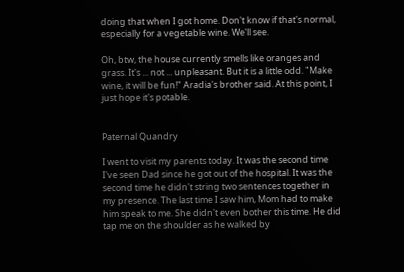doing that when I got home. Don't know if that's normal, especially for a vegetable wine. We'll see.

Oh, btw, the house currently smells like oranges and grass. It's ... not ... unpleasant. But it is a little odd. "Make wine, it will be fun!" Aradia's brother said. At this point, I just hope it's potable.


Paternal Quandry

I went to visit my parents today. It was the second time I've seen Dad since he got out of the hospital. It was the second time he didn't string two sentences together in my presence. The last time I saw him, Mom had to make him speak to me. She didn't even bother this time. He did tap me on the shoulder as he walked by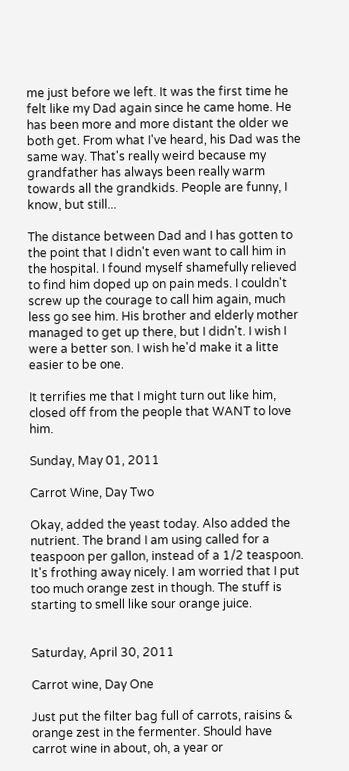me just before we left. It was the first time he felt like my Dad again since he came home. He has been more and more distant the older we both get. From what I've heard, his Dad was the same way. That's really weird because my grandfather has always been really warm towards all the grandkids. People are funny, I know, but still...

The distance between Dad and I has gotten to the point that I didn't even want to call him in the hospital. I found myself shamefully relieved to find him doped up on pain meds. I couldn't screw up the courage to call him again, much less go see him. His brother and elderly mother managed to get up there, but I didn't. I wish I were a better son. I wish he'd make it a litte easier to be one.

It terrifies me that I might turn out like him, closed off from the people that WANT to love him.

Sunday, May 01, 2011

Carrot Wine, Day Two

Okay, added the yeast today. Also added the nutrient. The brand I am using called for a teaspoon per gallon, instead of a 1/2 teaspoon. It's frothing away nicely. I am worried that I put too much orange zest in though. The stuff is starting to smell like sour orange juice.


Saturday, April 30, 2011

Carrot wine, Day One

Just put the filter bag full of carrots, raisins & orange zest in the fermenter. Should have carrot wine in about, oh, a year or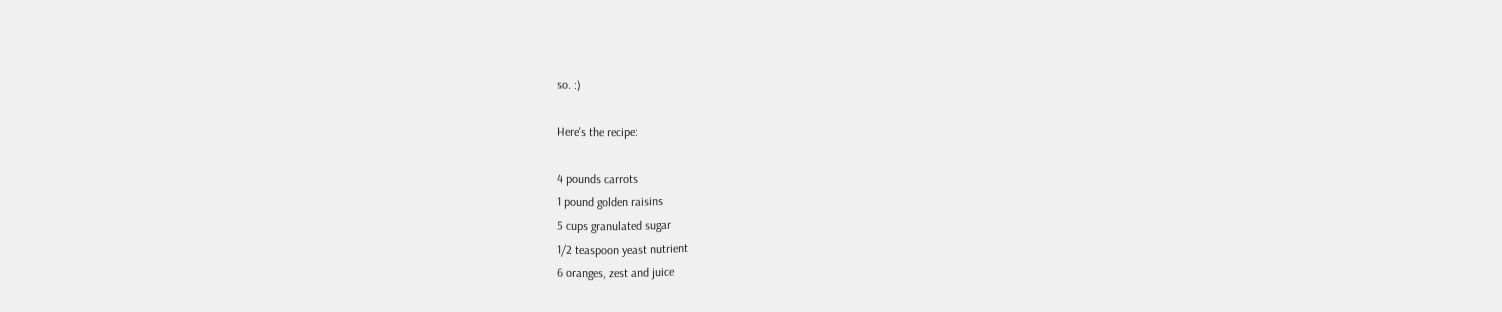so. :)

Here's the recipe:

4 pounds carrots
1 pound golden raisins
5 cups granulated sugar
1/2 teaspoon yeast nutrient
6 oranges, zest and juice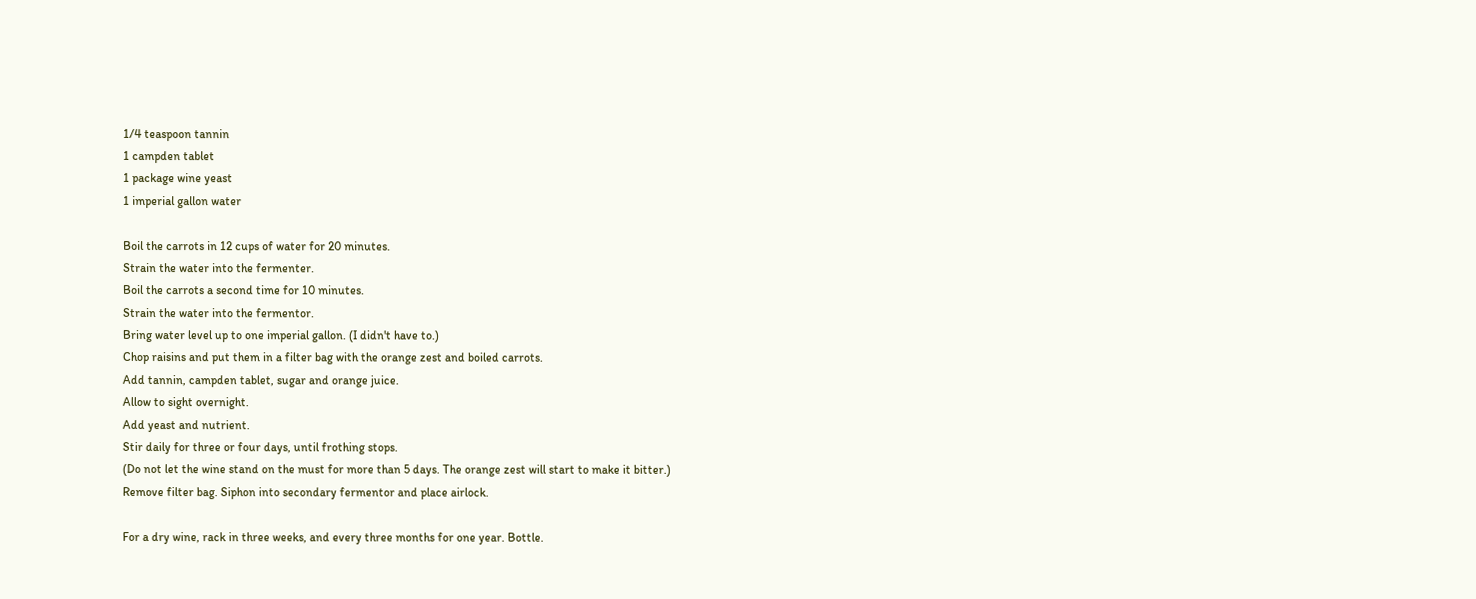1/4 teaspoon tannin
1 campden tablet
1 package wine yeast
1 imperial gallon water

Boil the carrots in 12 cups of water for 20 minutes.
Strain the water into the fermenter.
Boil the carrots a second time for 10 minutes.
Strain the water into the fermentor.
Bring water level up to one imperial gallon. (I didn't have to.)
Chop raisins and put them in a filter bag with the orange zest and boiled carrots.
Add tannin, campden tablet, sugar and orange juice.
Allow to sight overnight.
Add yeast and nutrient.
Stir daily for three or four days, until frothing stops.
(Do not let the wine stand on the must for more than 5 days. The orange zest will start to make it bitter.)
Remove filter bag. Siphon into secondary fermentor and place airlock.

For a dry wine, rack in three weeks, and every three months for one year. Bottle.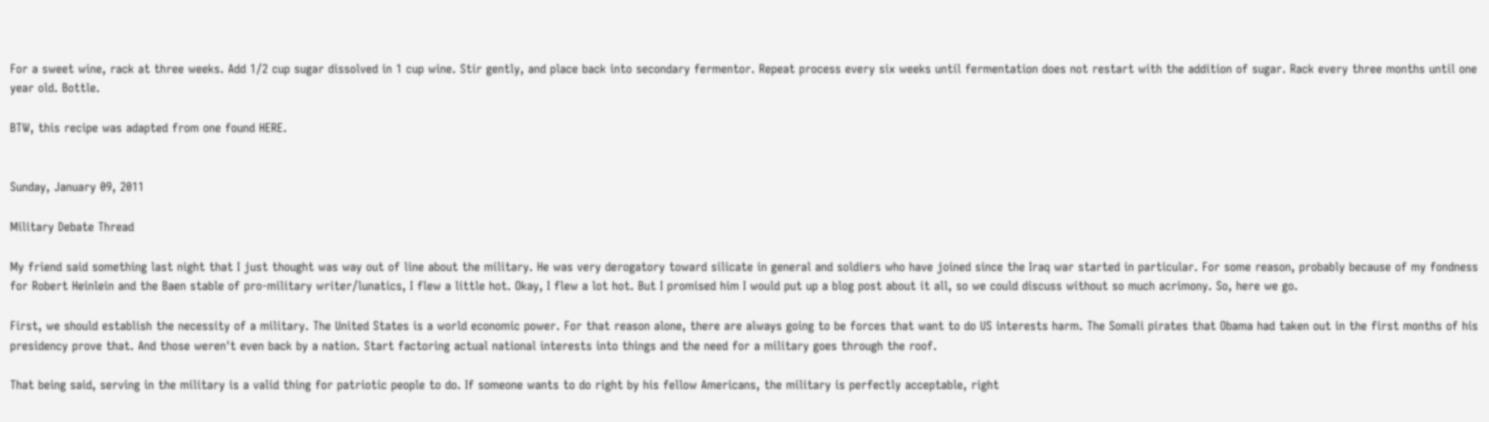For a sweet wine, rack at three weeks. Add 1/2 cup sugar dissolved in 1 cup wine. Stir gently, and place back into secondary fermentor. Repeat process every six weeks until fermentation does not restart with the addition of sugar. Rack every three months until one year old. Bottle.

BTW, this recipe was adapted from one found HERE.


Sunday, January 09, 2011

Military Debate Thread

My friend said something last night that I just thought was way out of line about the military. He was very derogatory toward silicate in general and soldiers who have joined since the Iraq war started in particular. For some reason, probably because of my fondness for Robert Heinlein and the Baen stable of pro-military writer/lunatics, I flew a little hot. Okay, I flew a lot hot. But I promised him I would put up a blog post about it all, so we could discuss without so much acrimony. So, here we go.

First, we should establish the necessity of a military. The United States is a world economic power. For that reason alone, there are always going to be forces that want to do US interests harm. The Somali pirates that Obama had taken out in the first months of his presidency prove that. And those weren't even back by a nation. Start factoring actual national interests into things and the need for a military goes through the roof.

That being said, serving in the military is a valid thing for patriotic people to do. If someone wants to do right by his fellow Americans, the military is perfectly acceptable, right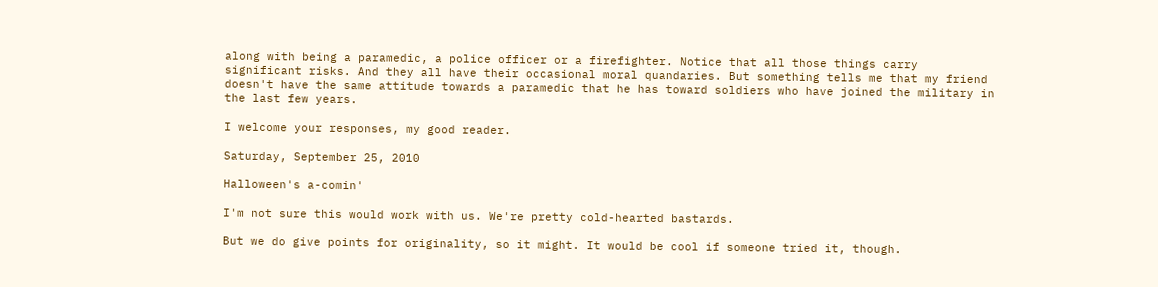along with being a paramedic, a police officer or a firefighter. Notice that all those things carry significant risks. And they all have their occasional moral quandaries. But something tells me that my friend doesn't have the same attitude towards a paramedic that he has toward soldiers who have joined the military in the last few years.

I welcome your responses, my good reader.

Saturday, September 25, 2010

Halloween's a-comin'

I'm not sure this would work with us. We're pretty cold-hearted bastards.

But we do give points for originality, so it might. It would be cool if someone tried it, though.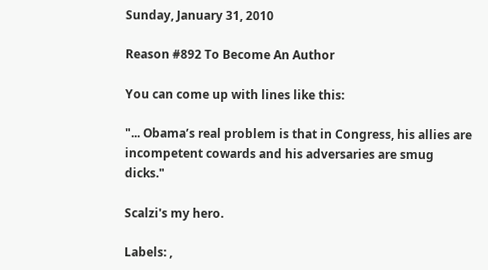Sunday, January 31, 2010

Reason #892 To Become An Author

You can come up with lines like this:

"... Obama’s real problem is that in Congress, his allies are incompetent cowards and his adversaries are smug dicks."

Scalzi's my hero.

Labels: ,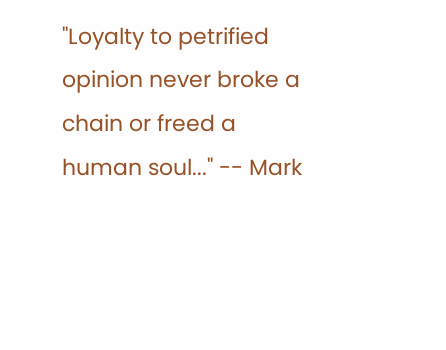"Loyalty to petrified opinion never broke a chain or freed a human soul..." -- Mark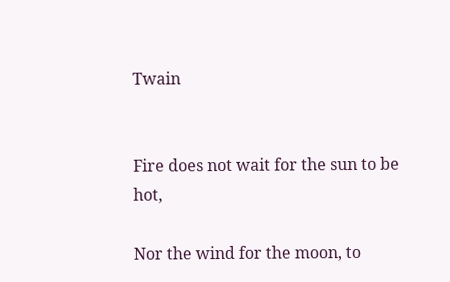Twain


Fire does not wait for the sun to be hot,

Nor the wind for the moon, to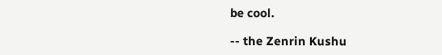be cool.

-- the Zenrin Kushu